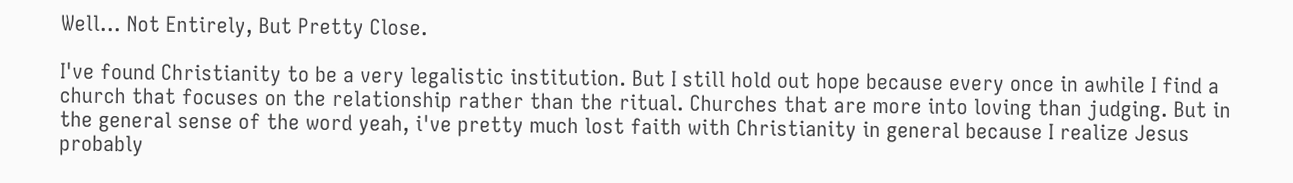Well... Not Entirely, But Pretty Close.

I've found Christianity to be a very legalistic institution. But I still hold out hope because every once in awhile I find a church that focuses on the relationship rather than the ritual. Churches that are more into loving than judging. But in the general sense of the word yeah, i've pretty much lost faith with Christianity in general because I realize Jesus probably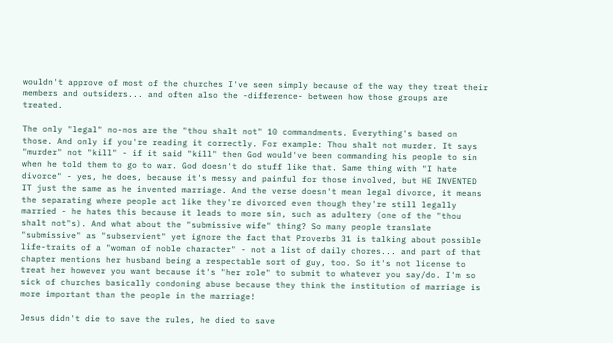wouldn't approve of most of the churches I've seen simply because of the way they treat their members and outsiders... and often also the -difference- between how those groups are treated.

The only "legal" no-nos are the "thou shalt not" 10 commandments. Everything's based on those. And only if you're reading it correctly. For example: Thou shalt not murder. It says "murder" not "kill" - if it said "kill" then God would've been commanding his people to sin when he told them to go to war. God doesn't do stuff like that. Same thing with "I hate divorce" - yes, he does, because it's messy and painful for those involved, but HE INVENTED IT just the same as he invented marriage. And the verse doesn't mean legal divorce, it means the separating where people act like they're divorced even though they're still legally married - he hates this because it leads to more sin, such as adultery (one of the "thou shalt not"s). And what about the "submissive wife" thing? So many people translate "submissive" as "subservient" yet ignore the fact that Proverbs 31 is talking about possible life-traits of a "woman of noble character" - not a list of daily chores... and part of that chapter mentions her husband being a respectable sort of guy, too. So it's not license to treat her however you want because it's "her role" to submit to whatever you say/do. I'm so sick of churches basically condoning abuse because they think the institution of marriage is more important than the people in the marriage!

Jesus didn't die to save the rules, he died to save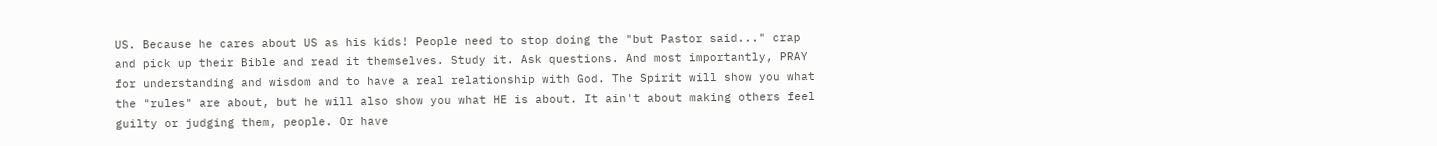US. Because he cares about US as his kids! People need to stop doing the "but Pastor said..." crap and pick up their Bible and read it themselves. Study it. Ask questions. And most importantly, PRAY for understanding and wisdom and to have a real relationship with God. The Spirit will show you what the "rules" are about, but he will also show you what HE is about. It ain't about making others feel guilty or judging them, people. Or have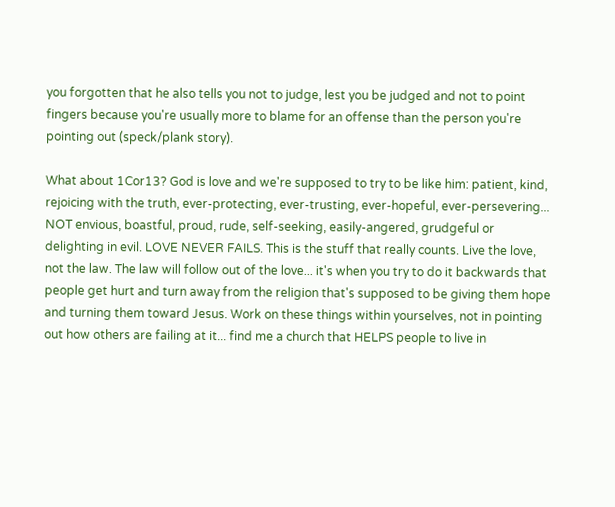you forgotten that he also tells you not to judge, lest you be judged and not to point fingers because you're usually more to blame for an offense than the person you're pointing out (speck/plank story).

What about 1Cor13? God is love and we're supposed to try to be like him: patient, kind, rejoicing with the truth, ever-protecting, ever-trusting, ever-hopeful, ever-persevering... NOT envious, boastful, proud, rude, self-seeking, easily-angered, grudgeful or delighting in evil. LOVE NEVER FAILS. This is the stuff that really counts. Live the love, not the law. The law will follow out of the love... it's when you try to do it backwards that people get hurt and turn away from the religion that's supposed to be giving them hope and turning them toward Jesus. Work on these things within yourselves, not in pointing out how others are failing at it... find me a church that HELPS people to live in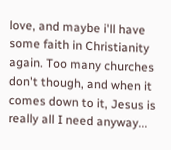love, and maybe i'll have some faith in Christianity again. Too many churches don't though, and when it comes down to it, Jesus is really all I need anyway...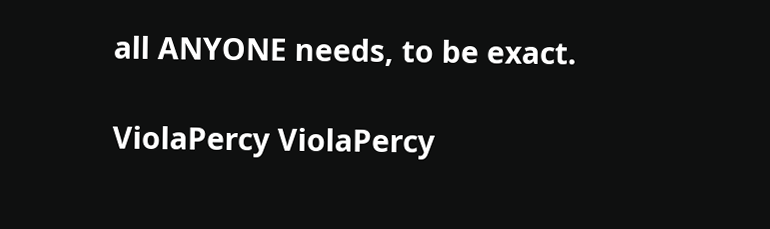all ANYONE needs, to be exact.

ViolaPercy ViolaPercy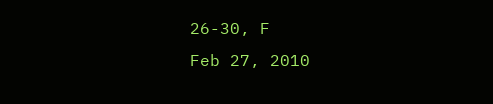26-30, F
Feb 27, 2010